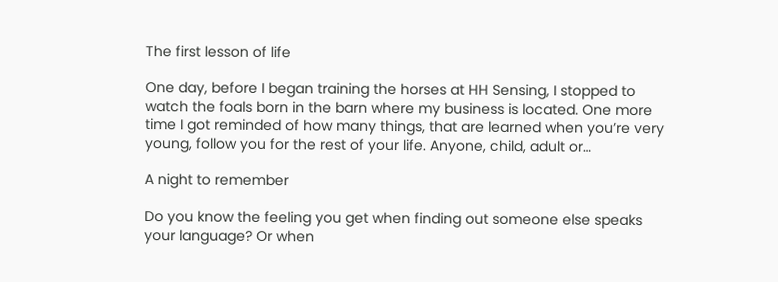The first lesson of life

One day, before I began training the horses at HH Sensing, I stopped to watch the foals born in the barn where my business is located. One more time I got reminded of how many things, that are learned when you’re very young, follow you for the rest of your life. Anyone, child, adult or…

A night to remember

Do you know the feeling you get when finding out someone else speaks your language? Or when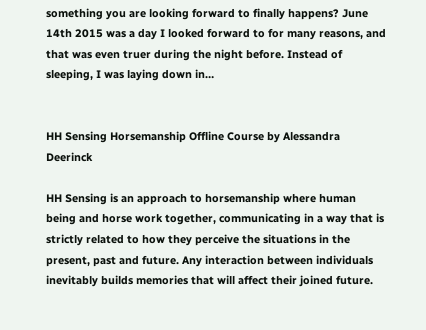something you are looking forward to finally happens? June 14th 2015 was a day I looked forward to for many reasons, and that was even truer during the night before. Instead of sleeping, I was laying down in…


HH Sensing Horsemanship Offline Course by Alessandra Deerinck

HH Sensing is an approach to horsemanship where human being and horse work together, communicating in a way that is strictly related to how they perceive the situations in the present, past and future. Any interaction between individuals inevitably builds memories that will affect their joined future.